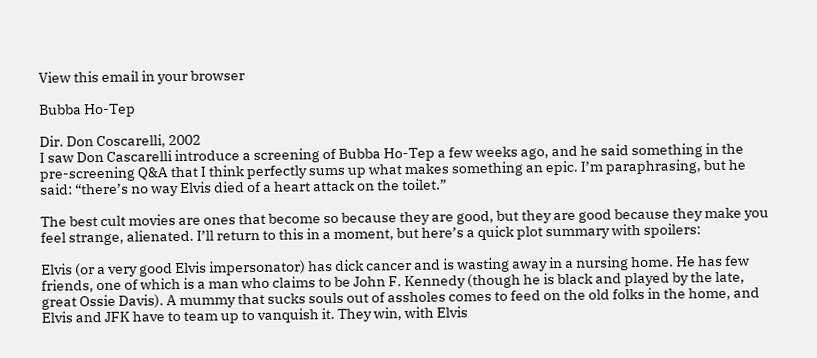View this email in your browser

Bubba Ho-Tep

Dir. Don Coscarelli, 2002
I saw Don Cascarelli introduce a screening of Bubba Ho-Tep a few weeks ago, and he said something in the pre-screening Q&A that I think perfectly sums up what makes something an epic. I’m paraphrasing, but he said: “there’s no way Elvis died of a heart attack on the toilet.”

The best cult movies are ones that become so because they are good, but they are good because they make you feel strange, alienated. I’ll return to this in a moment, but here’s a quick plot summary with spoilers:

Elvis (or a very good Elvis impersonator) has dick cancer and is wasting away in a nursing home. He has few friends, one of which is a man who claims to be John F. Kennedy (though he is black and played by the late, great Ossie Davis). A mummy that sucks souls out of assholes comes to feed on the old folks in the home, and Elvis and JFK have to team up to vanquish it. They win, with Elvis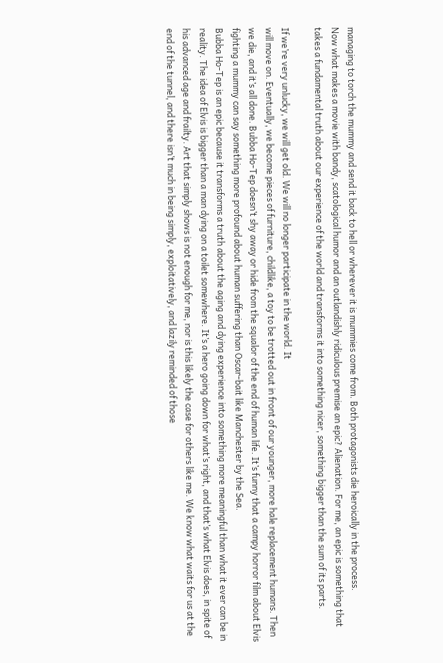managing to torch the mummy and send it back to hell or wherever it is mummies come from. Both protagonists die heroically in the process.
Now what makes a movie with bandy, scatological humor and an outlandishly ridiculous premise an epic? Alienation. For me, an epic is something that takes a fundamental truth about our experience of the world and transforms it into something nicer, something bigger than the sum of its parts.

If we’re very unlucky, we will get old. We will no longer participate in the world. It
will move on. Eventually, we become pieces of furniture, childlike, a toy to be trotted out in front of our younger, more hale replacement humans. Then we die, and it’s all done. Bubba Ho-Tep doesn’t shy away or hide from the squalor of the end of human life. It’s funny that a campy horror film about Elvis fighting a mummy can say something more profound about human suffering than Oscar-bait like Manchester by the Sea.
Bubba Ho-Tep is an epic because it transforms a truth about the aging and dying experience into something more meaningful than what it ever can be in reality. The idea of Elvis is bigger than a man dying on a toilet somewhere. It’s a hero going down for what’s right, and that’s what Elvis does, in spite of his advanced age and frailty. Art that simply shows is not enough for me, nor is this likely the case for others like me. We know what waits for us at the end of the tunnel, and there isn’t much in being simply, exploitatively, and lazily reminded of those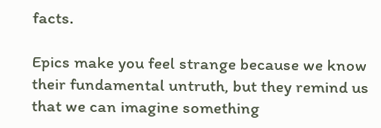facts.

Epics make you feel strange because we know their fundamental untruth, but they remind us that we can imagine something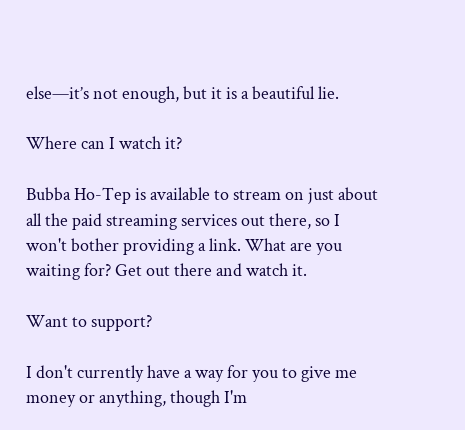else—it’s not enough, but it is a beautiful lie.

Where can I watch it?

Bubba Ho-Tep is available to stream on just about all the paid streaming services out there, so I won't bother providing a link. What are you waiting for? Get out there and watch it.

Want to support?

I don't currently have a way for you to give me money or anything, though I'm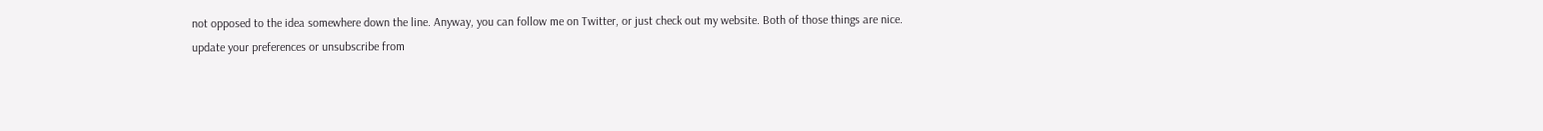not opposed to the idea somewhere down the line. Anyway, you can follow me on Twitter, or just check out my website. Both of those things are nice.
update your preferences or unsubscribe from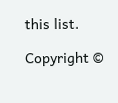this list.

Copyright ©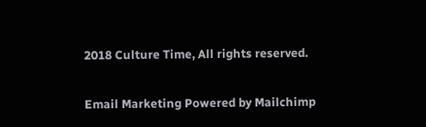2018 Culture Time, All rights reserved.

Email Marketing Powered by Mailchimp